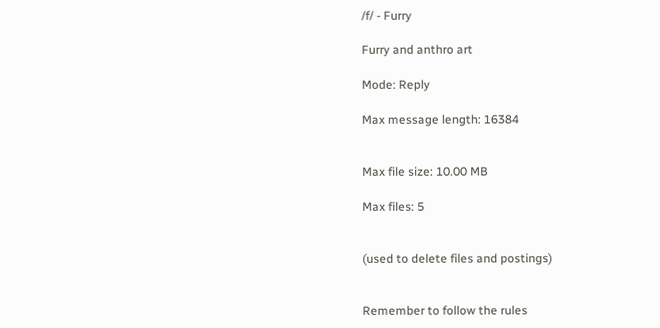/f/ - Furry

Furry and anthro art

Mode: Reply

Max message length: 16384


Max file size: 10.00 MB

Max files: 5


(used to delete files and postings)


Remember to follow the rules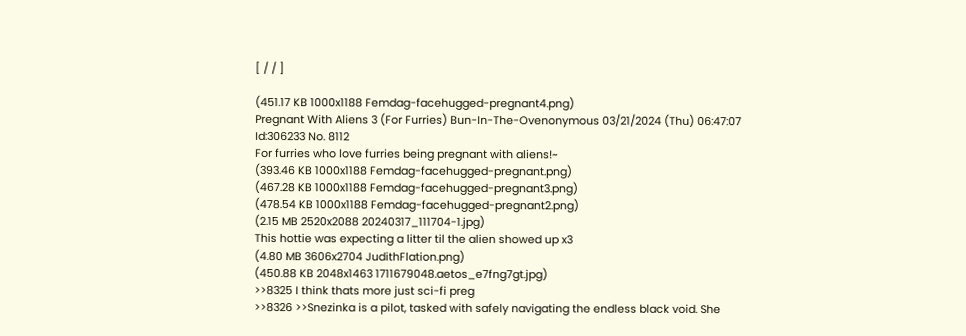[ / / ]

(451.17 KB 1000x1188 Femdag-facehugged-pregnant4.png)
Pregnant With Aliens 3 (For Furries) Bun-In-The-Ovenonymous 03/21/2024 (Thu) 06:47:07 Id:306233 No. 8112
For furries who love furries being pregnant with aliens!~
(393.46 KB 1000x1188 Femdag-facehugged-pregnant.png)
(467.28 KB 1000x1188 Femdag-facehugged-pregnant3.png)
(478.54 KB 1000x1188 Femdag-facehugged-pregnant2.png)
(2.15 MB 2520x2088 20240317_111704-1.jpg)
This hottie was expecting a litter til the alien showed up x3
(4.80 MB 3606x2704 JudithFlation.png)
(450.88 KB 2048x1463 1711679048.aetos_e7fng7gt.jpg)
>>8325 I think thats more just sci-fi preg
>>8326 >>Snezinka is a pilot, tasked with safely navigating the endless black void. She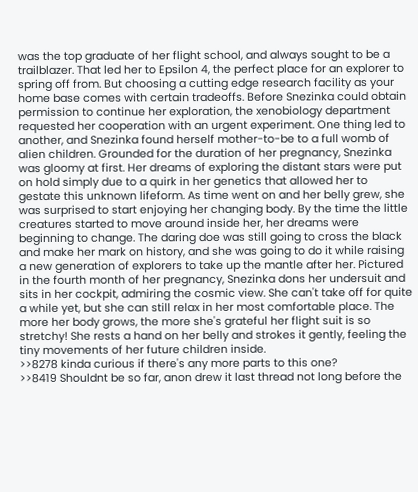was the top graduate of her flight school, and always sought to be a trailblazer. That led her to Epsilon 4, the perfect place for an explorer to spring off from. But choosing a cutting edge research facility as your home base comes with certain tradeoffs. Before Snezinka could obtain permission to continue her exploration, the xenobiology department requested her cooperation with an urgent experiment. One thing led to another, and Snezinka found herself mother-to-be to a full womb of alien children. Grounded for the duration of her pregnancy, Snezinka was gloomy at first. Her dreams of exploring the distant stars were put on hold simply due to a quirk in her genetics that allowed her to gestate this unknown lifeform. As time went on and her belly grew, she was surprised to start enjoying her changing body. By the time the little creatures started to move around inside her, her dreams were beginning to change. The daring doe was still going to cross the black and make her mark on history, and she was going to do it while raising a new generation of explorers to take up the mantle after her. Pictured in the fourth month of her pregnancy, Snezinka dons her undersuit and sits in her cockpit, admiring the cosmic view. She can't take off for quite a while yet, but she can still relax in her most comfortable place. The more her body grows, the more she's grateful her flight suit is so stretchy! She rests a hand on her belly and strokes it gently, feeling the tiny movements of her future children inside.
>>8278 kinda curious if there's any more parts to this one?
>>8419 Shouldnt be so far, anon drew it last thread not long before the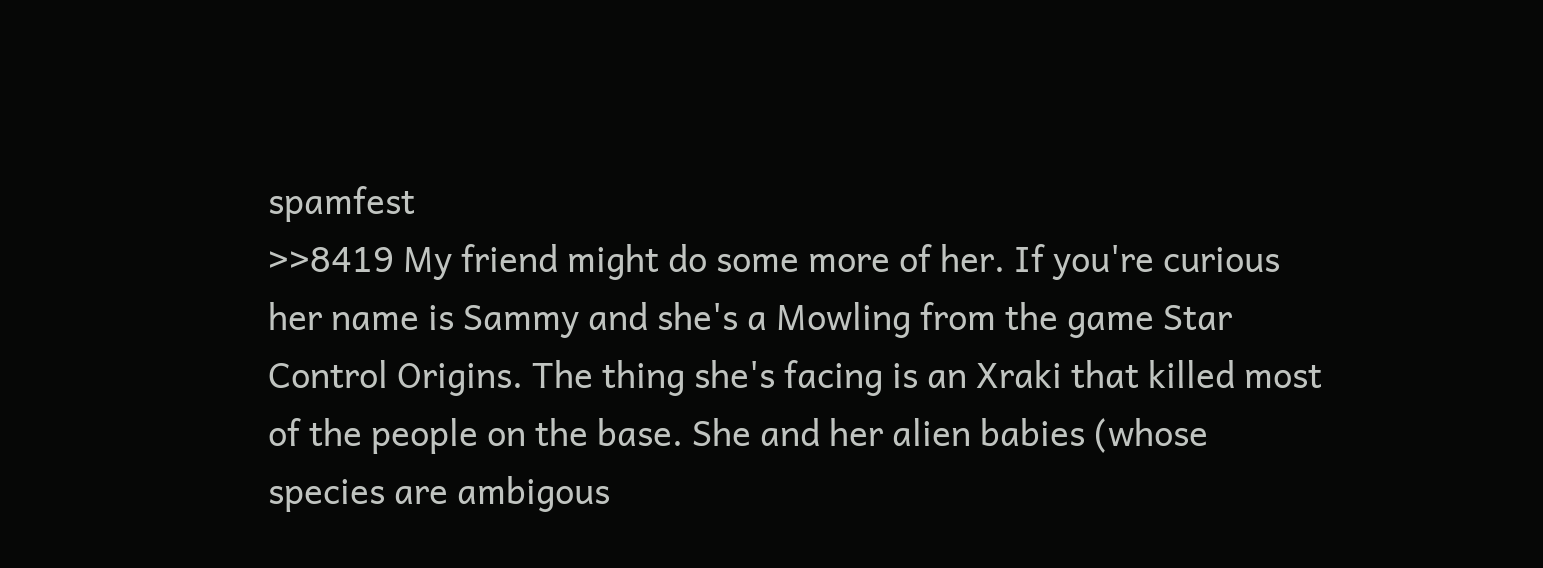spamfest
>>8419 My friend might do some more of her. If you're curious her name is Sammy and she's a Mowling from the game Star Control Origins. The thing she's facing is an Xraki that killed most of the people on the base. She and her alien babies (whose species are ambigous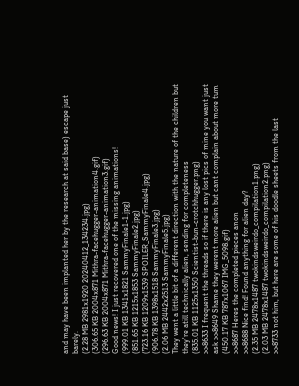and may have been implanted her by the research at said base) escape just barely.
(2.28 MB 2981x1920 20240412_134234.jpg)
(306.65 KB 2004x871 Mithra-facehugger-animation4.gif)
(296.63 KB 2004x871 Mithra-facehugger-animation3.gif)
Good news! I just recovered one of the missing animations!
(999.01 KB 1341x1821 SammyFinale1-1.jpg)
(851.65 KB 1215x1853 SammyFinale2.jpg)
(723.16 KB 1209x1539 SPOILER_SammyFinale4.jpg)
(906.78 KB 1398x1518 SammyFinale3.jpg)
(2.06 MB 2442x2513 SammyFinale5.jpg)
They went a little bit of a different direction with the nature of the children but they're atill technically alien, sending for completeness
(835.01 KB 1125x1350 Scientist-bun-crotchhugger.png)
>>8633 I frequent the threads so if there is any lost pics of mine you want just ask >>8649 Shame they werent more alien but cant complain about more tum
(450.17 KB 787x1067 IMG_5098.gif)
>>8687 Heres the completed pieces anon
>>8688 Nice find! Found anything for alien day?
(2.35 MB 2478x1487 twokindsweirdo_compilation1.png)
(2.03 MB 2478x1487 twokindsweirdo_compilation2.png)
>>8733 not him, but here are some of his doodle sheets from the last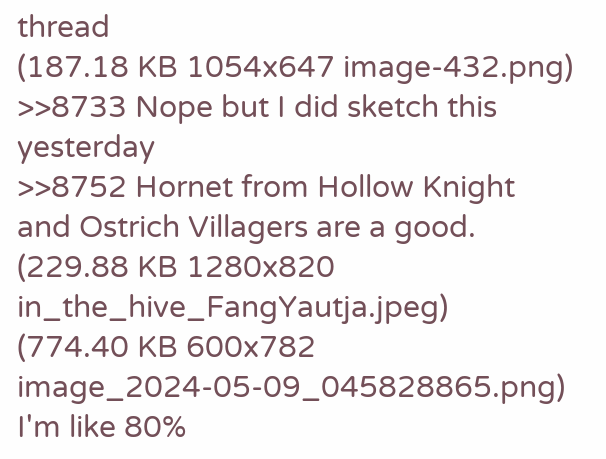thread
(187.18 KB 1054x647 image-432.png)
>>8733 Nope but I did sketch this yesterday
>>8752 Hornet from Hollow Knight and Ostrich Villagers are a good.
(229.88 KB 1280x820 in_the_hive_FangYautja.jpeg)
(774.40 KB 600x782 image_2024-05-09_045828865.png)
I'm like 80%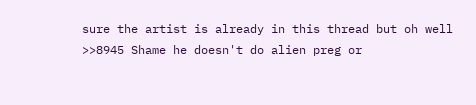sure the artist is already in this thread but oh well
>>8945 Shame he doesn't do alien preg or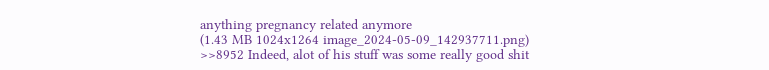anything pregnancy related anymore
(1.43 MB 1024x1264 image_2024-05-09_142937711.png)
>>8952 Indeed, alot of his stuff was some really good shit